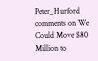Peter_Hurford comments on We Could Move $80 Million to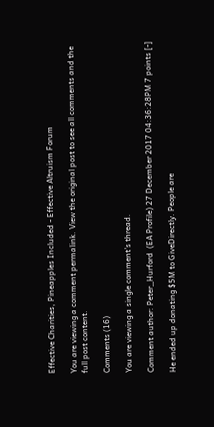Effective Charities, Pineapples Included - Effective Altruism Forum

You are viewing a comment permalink. View the original post to see all comments and the full post content.

Comments (16)

You are viewing a single comment's thread.

Comment author: Peter_Hurford  (EA Profile) 27 December 2017 04:36:28PM 7 points [-]

He ended up donating $5M to GiveDirectly. People are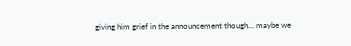giving him grief in the announcement though... maybe we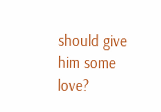should give him some love?